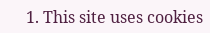1. This site uses cookies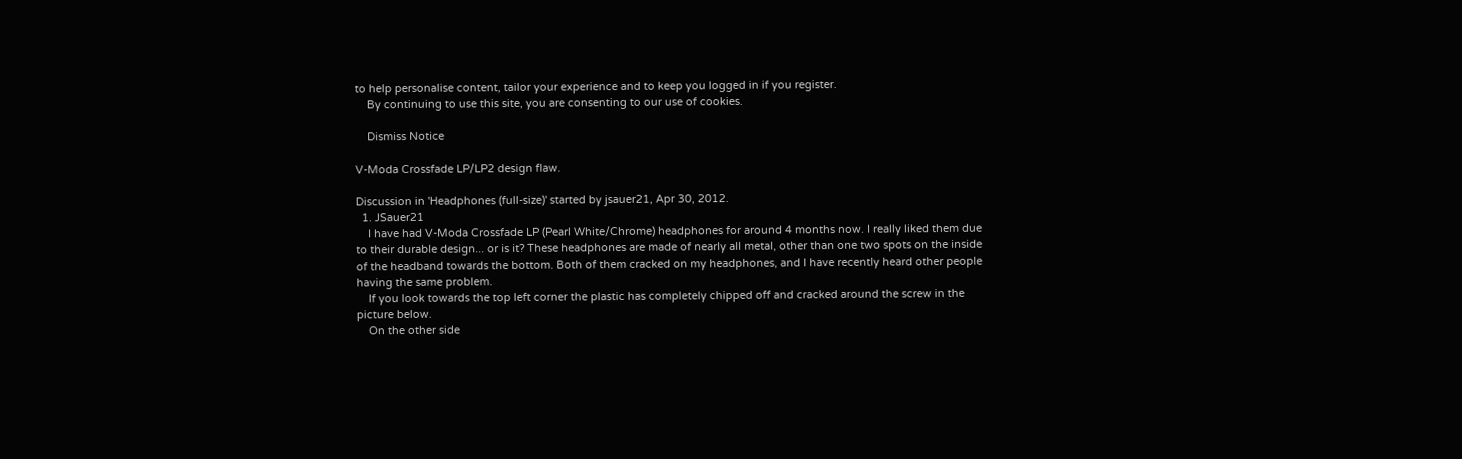to help personalise content, tailor your experience and to keep you logged in if you register.
    By continuing to use this site, you are consenting to our use of cookies.

    Dismiss Notice

V-Moda Crossfade LP/LP2 design flaw.

Discussion in 'Headphones (full-size)' started by jsauer21, Apr 30, 2012.
  1. JSauer21
    I have had V-Moda Crossfade LP (Pearl White/Chrome) headphones for around 4 months now. I really liked them due to their durable design... or is it? These headphones are made of nearly all metal, other than one two spots on the inside of the headband towards the bottom. Both of them cracked on my headphones, and I have recently heard other people having the same problem.
    If you look towards the top left corner the plastic has completely chipped off and cracked around the screw in the picture below.
    On the other side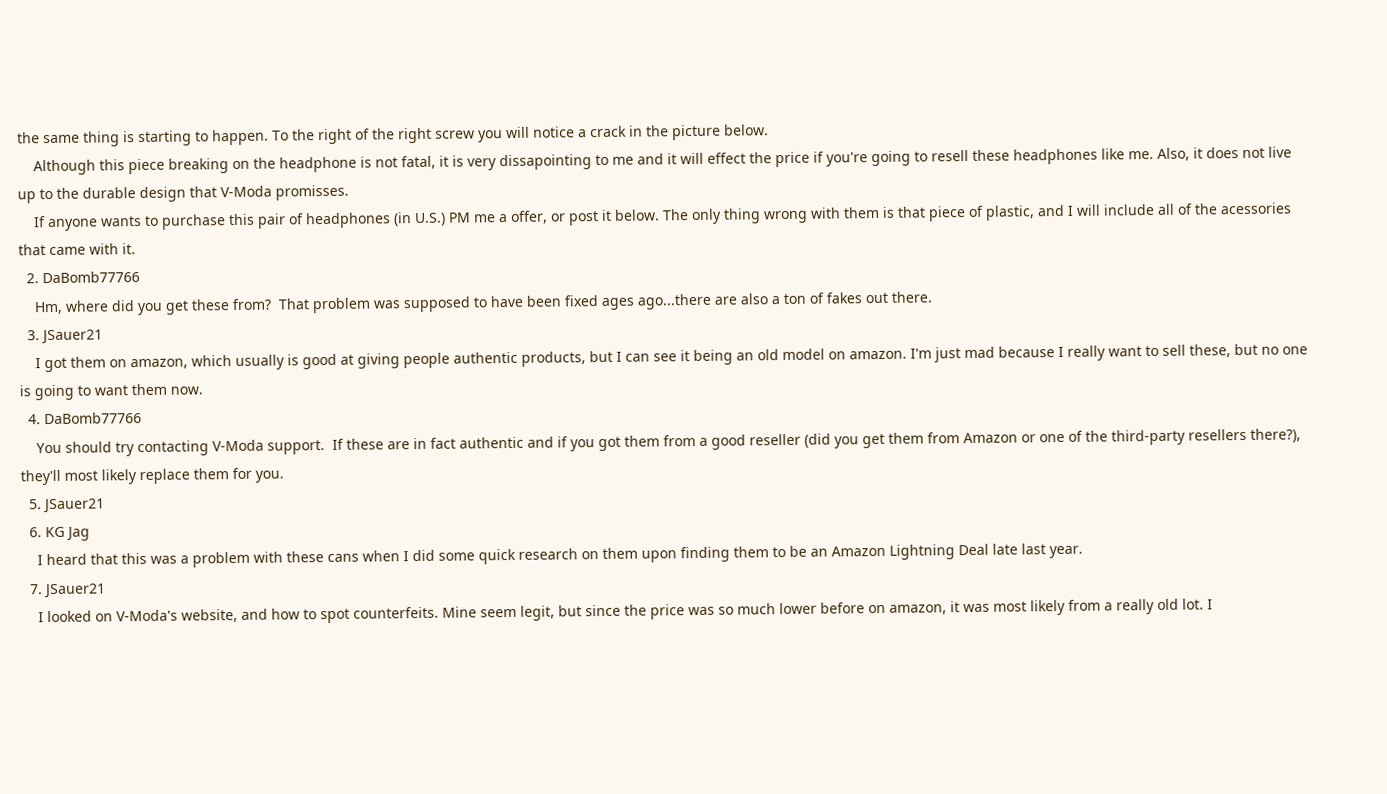the same thing is starting to happen. To the right of the right screw you will notice a crack in the picture below.
    Although this piece breaking on the headphone is not fatal, it is very dissapointing to me and it will effect the price if you're going to resell these headphones like me. Also, it does not live up to the durable design that V-Moda promisses.
    If anyone wants to purchase this pair of headphones (in U.S.) PM me a offer, or post it below. The only thing wrong with them is that piece of plastic, and I will include all of the acessories that came with it.
  2. DaBomb77766
    Hm, where did you get these from?  That problem was supposed to have been fixed ages ago...there are also a ton of fakes out there.
  3. JSauer21
    I got them on amazon, which usually is good at giving people authentic products, but I can see it being an old model on amazon. I'm just mad because I really want to sell these, but no one is going to want them now.
  4. DaBomb77766
    You should try contacting V-Moda support.  If these are in fact authentic and if you got them from a good reseller (did you get them from Amazon or one of the third-party resellers there?), they'll most likely replace them for you.
  5. JSauer21
  6. KG Jag
    I heard that this was a problem with these cans when I did some quick research on them upon finding them to be an Amazon Lightning Deal late last year.
  7. JSauer21
    I looked on V-Moda's website, and how to spot counterfeits. Mine seem legit, but since the price was so much lower before on amazon, it was most likely from a really old lot. I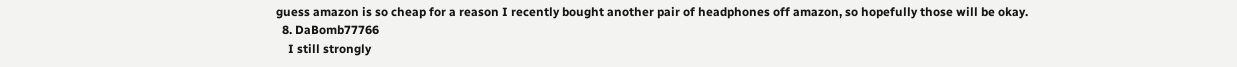guess amazon is so cheap for a reason I recently bought another pair of headphones off amazon, so hopefully those will be okay.
  8. DaBomb77766
    I still strongly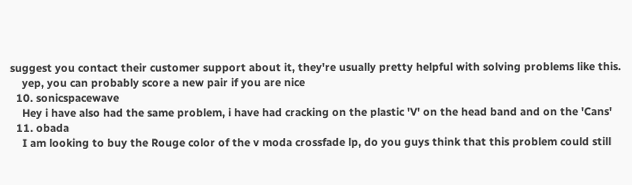suggest you contact their customer support about it, they're usually pretty helpful with solving problems like this.
    yep, you can probably score a new pair if you are nice
  10. sonicspacewave
    Hey i have also had the same problem, i have had cracking on the plastic 'V' on the head band and on the 'Cans'
  11. obada
    I am looking to buy the Rouge color of the v moda crossfade lp, do you guys think that this problem could still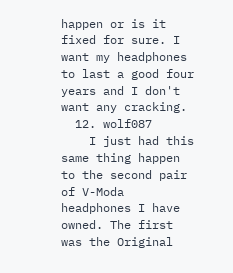happen or is it fixed for sure. I want my headphones to last a good four years and I don't want any cracking.
  12. wolf087
    I just had this same thing happen to the second pair of V-Moda headphones I have owned. The first was the Original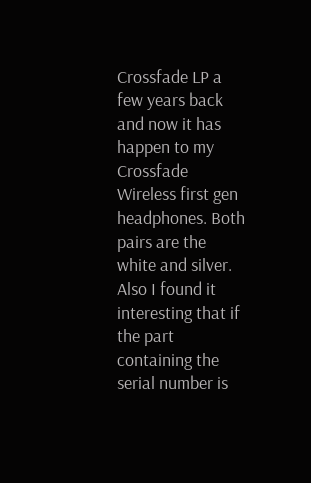Crossfade LP a few years back and now it has happen to my Crossfade Wireless first gen headphones. Both pairs are the white and silver. Also I found it interesting that if the part containing the serial number is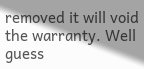removed it will void the warranty. Well guess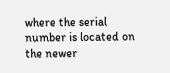where the serial number is located on the newer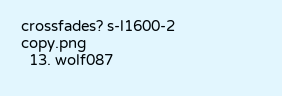crossfades? s-l1600-2 copy.png
  13. wolf087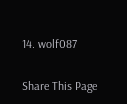14. wolf087

Share This Page